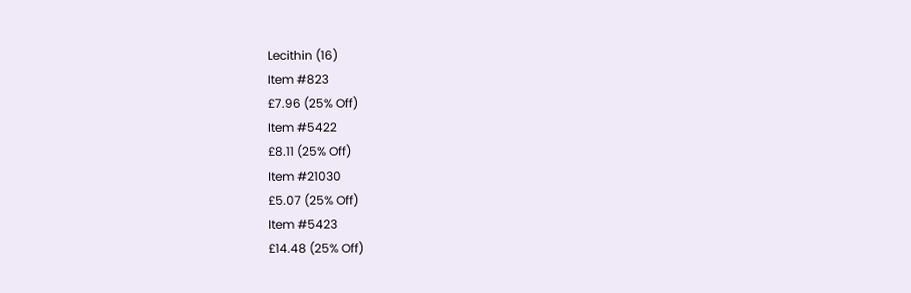Lecithin (16)
Item #823
£7.96 (25% Off)
Item #5422
£8.11 (25% Off)
Item #21030
£5.07 (25% Off)
Item #5423
£14.48 (25% Off)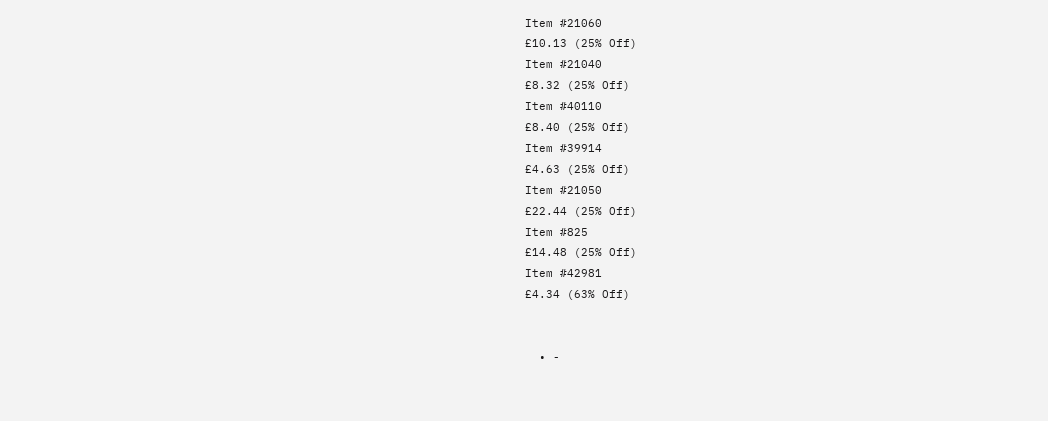Item #21060
£10.13 (25% Off)
Item #21040
£8.32 (25% Off)
Item #40110
£8.40 (25% Off)
Item #39914
£4.63 (25% Off)
Item #21050
£22.44 (25% Off)
Item #825
£14.48 (25% Off)
Item #42981
£4.34 (63% Off)


  • -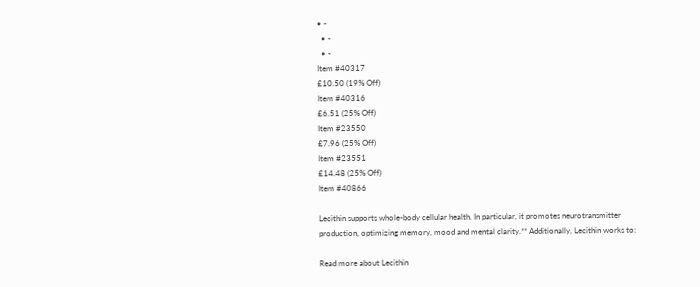• -
  • -
  • -
Item #40317
£10.50 (19% Off)
Item #40316
£6.51 (25% Off)
Item #23550
£7.96 (25% Off)
Item #23551
£14.48 (25% Off)
Item #40866

Lecithin supports whole-body cellular health. In particular, it promotes neurotransmitter production, optimizing memory, mood and mental clarity.** Additionally, Lecithin works to:

Read more about Lecithin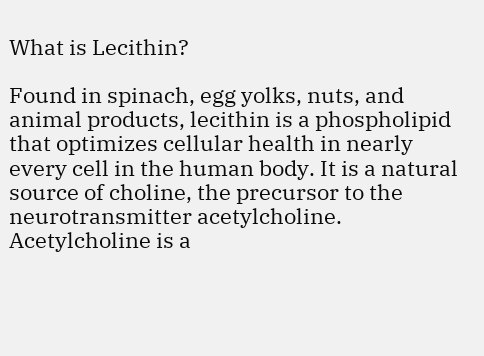What is Lecithin?

Found in spinach, egg yolks, nuts, and animal products, lecithin is a phospholipid that optimizes cellular health in nearly every cell in the human body. It is a natural source of choline, the precursor to the neurotransmitter acetylcholine. Acetylcholine is a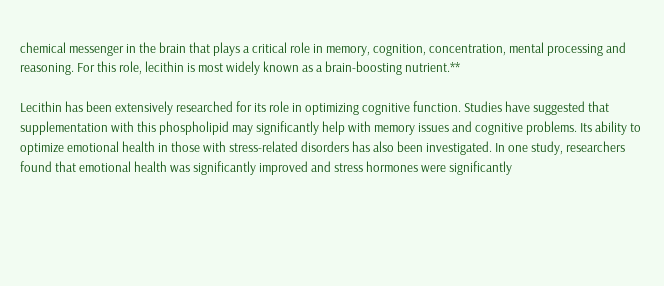chemical messenger in the brain that plays a critical role in memory, cognition, concentration, mental processing and reasoning. For this role, lecithin is most widely known as a brain-boosting nutrient.**

Lecithin has been extensively researched for its role in optimizing cognitive function. Studies have suggested that supplementation with this phospholipid may significantly help with memory issues and cognitive problems. Its ability to optimize emotional health in those with stress-related disorders has also been investigated. In one study, researchers found that emotional health was significantly improved and stress hormones were significantly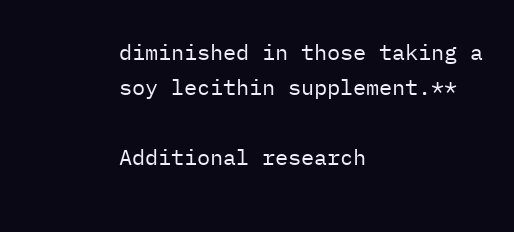diminished in those taking a soy lecithin supplement.**

Additional research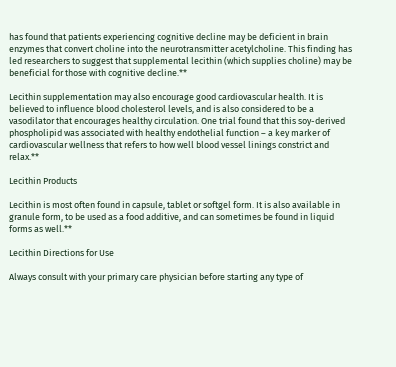has found that patients experiencing cognitive decline may be deficient in brain enzymes that convert choline into the neurotransmitter acetylcholine. This finding has led researchers to suggest that supplemental lecithin (which supplies choline) may be beneficial for those with cognitive decline.**

Lecithin supplementation may also encourage good cardiovascular health. It is believed to influence blood cholesterol levels, and is also considered to be a vasodilator that encourages healthy circulation. One trial found that this soy-derived phospholipid was associated with healthy endothelial function – a key marker of cardiovascular wellness that refers to how well blood vessel linings constrict and relax.**

Lecithin Products

Lecithin is most often found in capsule, tablet or softgel form. It is also available in granule form, to be used as a food additive, and can sometimes be found in liquid forms as well.**

Lecithin Directions for Use

Always consult with your primary care physician before starting any type of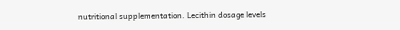nutritional supplementation. Lecithin dosage levels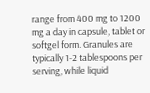range from 400 mg to 1200 mg a day in capsule, tablet or softgel form. Granules are typically 1-2 tablespoons per serving, while liquid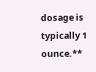dosage is typically 1 ounce.**